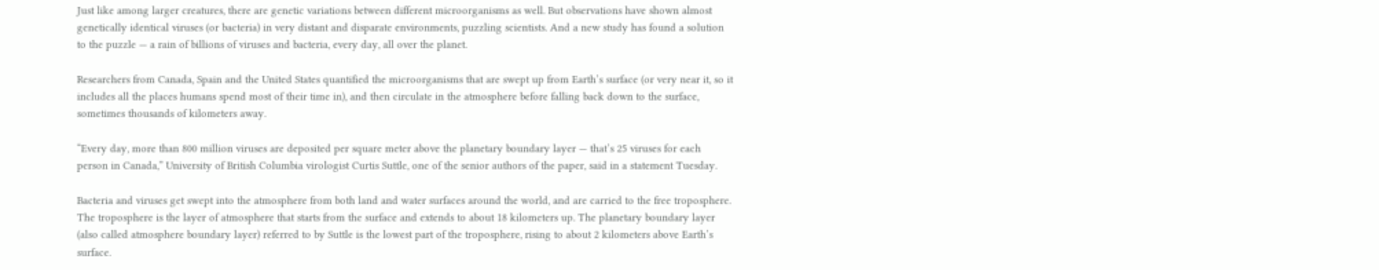Just like among larger creatures, there are genetic variations between different microorganisms as well. But observations have shown almost genetically identical viruses (or bacteria) in very distant and disparate environments, puzzling scientists. And a new study has found a solution to the puzzle — a rain of billions of viruses and bacteria, every day, all over the planet.

Researchers from Canada, Spain and the United States quantified the microorganisms that are swept up from Earth’s surface (or very near it, so it includes all the places humans spend most of their time in), and then circulate in the atmosphere before falling back down to the surface, sometimes thousands of kilometers away.

“Every day, more than 800 million viruses are deposited per square meter above the planetary boundary layer — that’s 25 viruses for each person in Canada,” University of British Columbia virologist Curtis Suttle, one of the senior authors of the paper, said in a statement Tuesday.

Bacteria and viruses get swept into the atmosphere from both land and water surfaces around the world, and are carried to the free troposphere. The troposphere is the layer of atmosphere that starts from the surface and extends to about 18 kilometers up. The planetary boundary layer (also called atmosphere boundary layer) referred to by Suttle is the lowest part of the troposphere, rising to about 2 kilometers above Earth’s surface.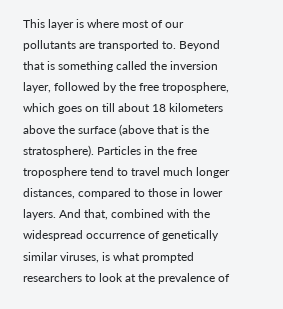This layer is where most of our pollutants are transported to. Beyond that is something called the inversion layer, followed by the free troposphere, which goes on till about 18 kilometers above the surface (above that is the stratosphere). Particles in the free troposphere tend to travel much longer distances, compared to those in lower layers. And that, combined with the widespread occurrence of genetically similar viruses, is what prompted researchers to look at the prevalence of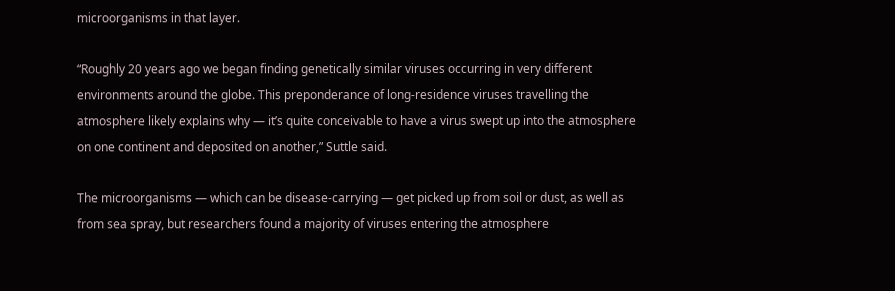microorganisms in that layer.

“Roughly 20 years ago we began finding genetically similar viruses occurring in very different environments around the globe. This preponderance of long-residence viruses travelling the atmosphere likely explains why — it’s quite conceivable to have a virus swept up into the atmosphere on one continent and deposited on another,” Suttle said.

The microorganisms — which can be disease-carrying — get picked up from soil or dust, as well as from sea spray, but researchers found a majority of viruses entering the atmosphere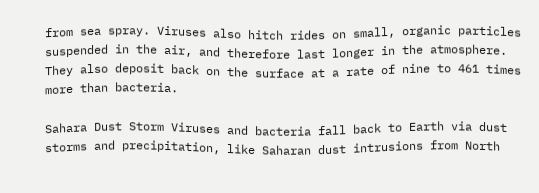from sea spray. Viruses also hitch rides on small, organic particles suspended in the air, and therefore last longer in the atmosphere. They also deposit back on the surface at a rate of nine to 461 times more than bacteria.

Sahara Dust Storm Viruses and bacteria fall back to Earth via dust storms and precipitation, like Saharan dust intrusions from North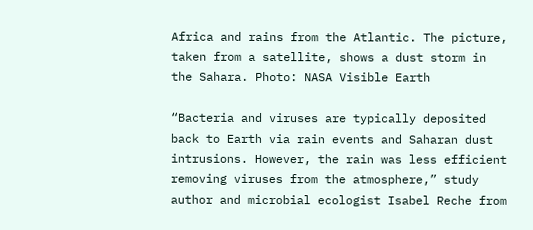Africa and rains from the Atlantic. The picture, taken from a satellite, shows a dust storm in the Sahara. Photo: NASA Visible Earth

“Bacteria and viruses are typically deposited back to Earth via rain events and Saharan dust intrusions. However, the rain was less efficient removing viruses from the atmosphere,” study author and microbial ecologist Isabel Reche from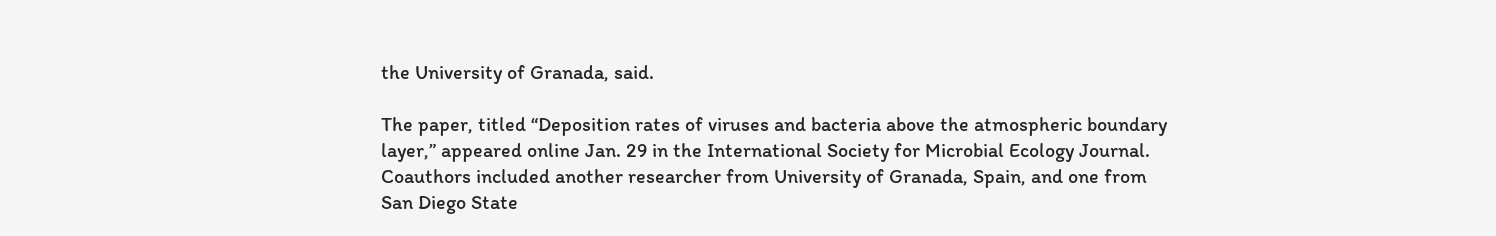the University of Granada, said.

The paper, titled “Deposition rates of viruses and bacteria above the atmospheric boundary layer,” appeared online Jan. 29 in the International Society for Microbial Ecology Journal. Coauthors included another researcher from University of Granada, Spain, and one from San Diego State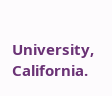University, California.